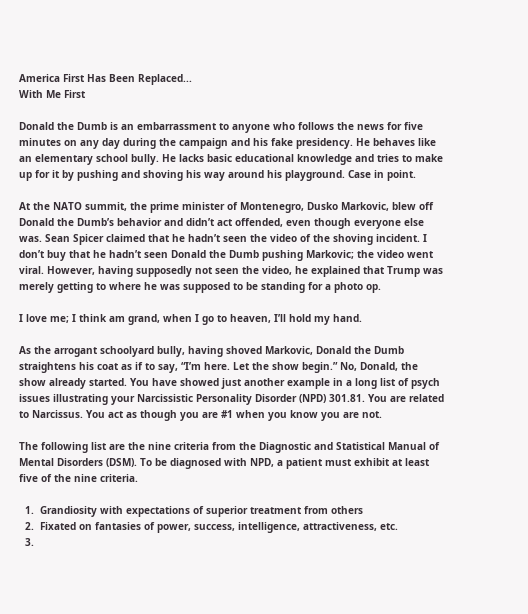America First Has Been Replaced...
With Me First

Donald the Dumb is an embarrassment to anyone who follows the news for five minutes on any day during the campaign and his fake presidency. He behaves like an elementary school bully. He lacks basic educational knowledge and tries to make up for it by pushing and shoving his way around his playground. Case in point.

At the NATO summit, the prime minister of Montenegro, Dusko Markovic, blew off Donald the Dumb’s behavior and didn’t act offended, even though everyone else was. Sean Spicer claimed that he hadn’t seen the video of the shoving incident. I don’t buy that he hadn’t seen Donald the Dumb pushing Markovic; the video went viral. However, having supposedly not seen the video, he explained that Trump was merely getting to where he was supposed to be standing for a photo op.

I love me; I think am grand, when I go to heaven, I’ll hold my hand.

As the arrogant schoolyard bully, having shoved Markovic, Donald the Dumb straightens his coat as if to say, “I’m here. Let the show begin.” No, Donald, the show already started. You have showed just another example in a long list of psych issues illustrating your Narcissistic Personality Disorder (NPD) 301.81. You are related to Narcissus. You act as though you are #1 when you know you are not.

The following list are the nine criteria from the Diagnostic and Statistical Manual of Mental Disorders (DSM). To be diagnosed with NPD, a patient must exhibit at least five of the nine criteria.

  1.  Grandiosity with expectations of superior treatment from others
  2.  Fixated on fantasies of power, success, intelligence, attractiveness, etc.
  3.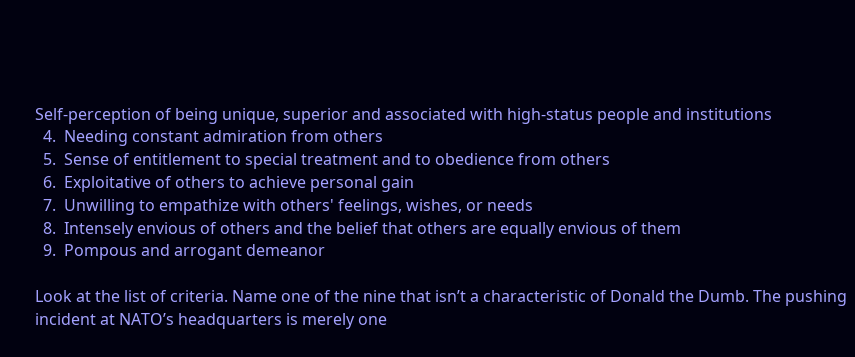Self-perception of being unique, superior and associated with high-status people and institutions
  4.  Needing constant admiration from others
  5.  Sense of entitlement to special treatment and to obedience from others
  6.  Exploitative of others to achieve personal gain
  7.  Unwilling to empathize with others' feelings, wishes, or needs
  8.  Intensely envious of others and the belief that others are equally envious of them
  9.  Pompous and arrogant demeanor

Look at the list of criteria. Name one of the nine that isn’t a characteristic of Donald the Dumb. The pushing incident at NATO’s headquarters is merely one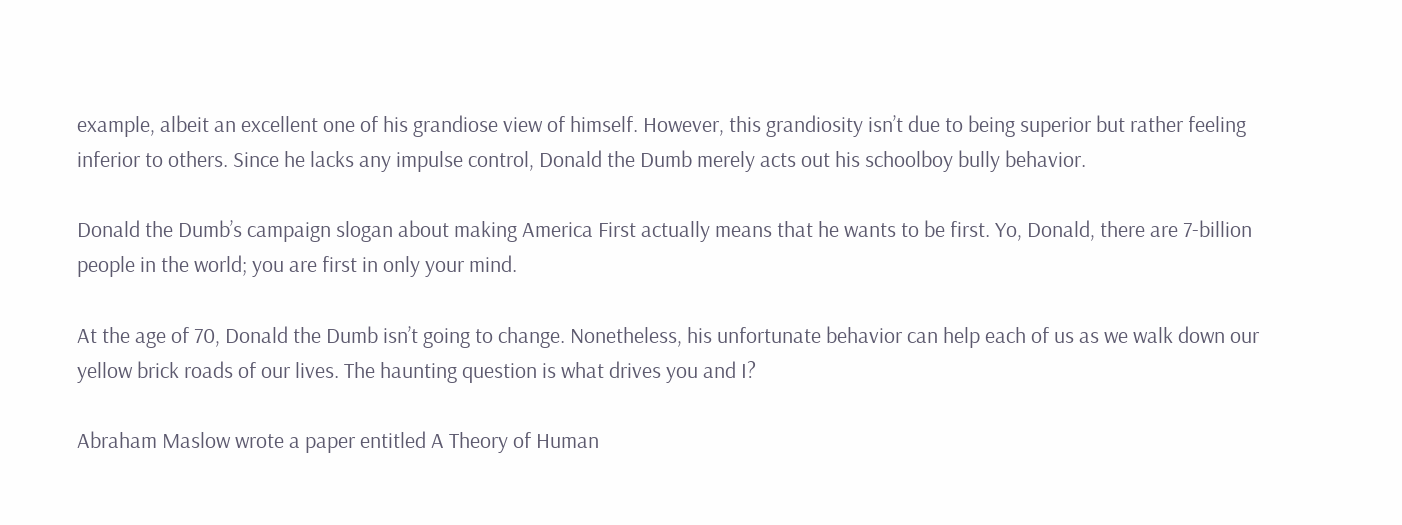example, albeit an excellent one of his grandiose view of himself. However, this grandiosity isn’t due to being superior but rather feeling inferior to others. Since he lacks any impulse control, Donald the Dumb merely acts out his schoolboy bully behavior.

Donald the Dumb’s campaign slogan about making America First actually means that he wants to be first. Yo, Donald, there are 7-billion people in the world; you are first in only your mind.

At the age of 70, Donald the Dumb isn’t going to change. Nonetheless, his unfortunate behavior can help each of us as we walk down our yellow brick roads of our lives. The haunting question is what drives you and I?

Abraham Maslow wrote a paper entitled A Theory of Human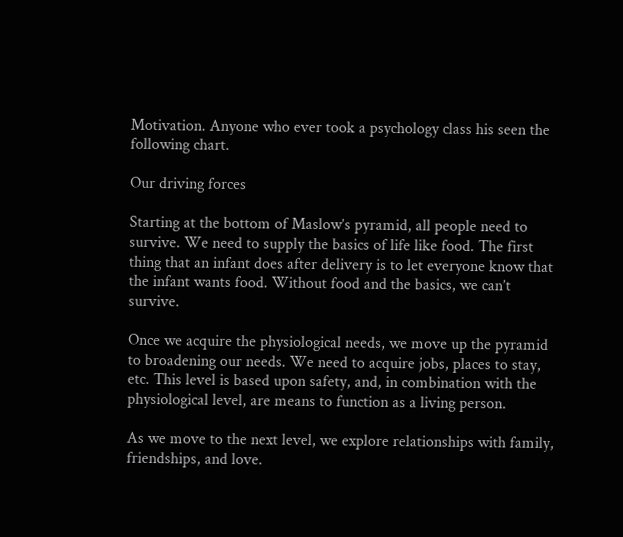Motivation. Anyone who ever took a psychology class his seen the following chart.

Our driving forces

Starting at the bottom of Maslow’s pyramid, all people need to survive. We need to supply the basics of life like food. The first thing that an infant does after delivery is to let everyone know that the infant wants food. Without food and the basics, we can’t survive.

Once we acquire the physiological needs, we move up the pyramid to broadening our needs. We need to acquire jobs, places to stay, etc. This level is based upon safety, and, in combination with the physiological level, are means to function as a living person.

As we move to the next level, we explore relationships with family, friendships, and love.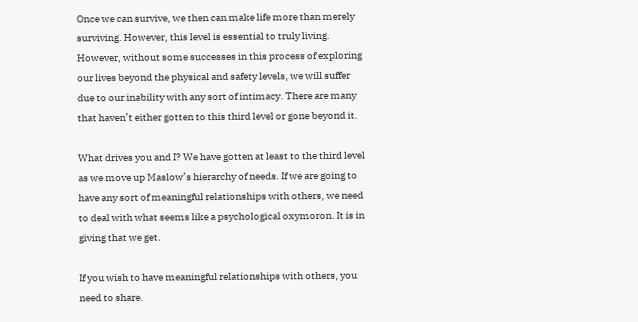Once we can survive, we then can make life more than merely surviving. However, this level is essential to truly living. However, without some successes in this process of exploring our lives beyond the physical and safety levels, we will suffer due to our inability with any sort of intimacy. There are many that haven’t either gotten to this third level or gone beyond it.

What drives you and I? We have gotten at least to the third level as we move up Maslow’s hierarchy of needs. If we are going to have any sort of meaningful relationships with others, we need to deal with what seems like a psychological oxymoron. It is in giving that we get.

If you wish to have meaningful relationships with others, you need to share.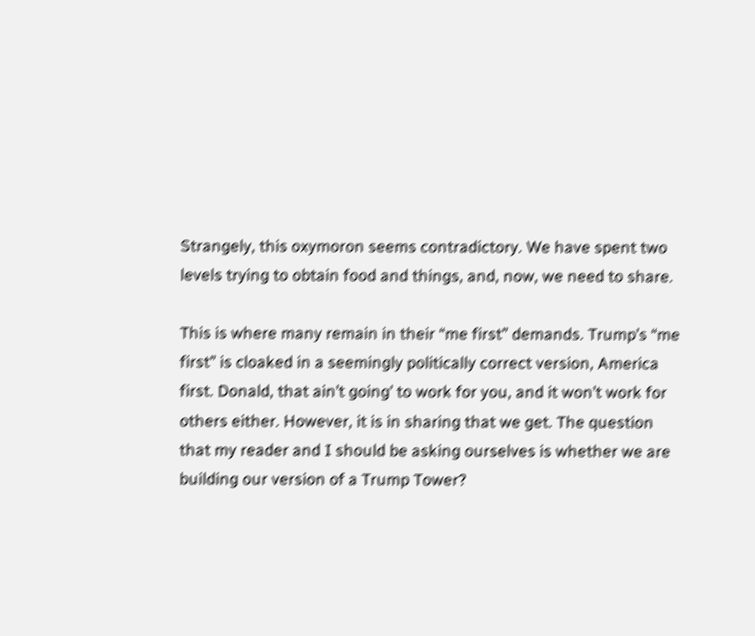Strangely, this oxymoron seems contradictory. We have spent two levels trying to obtain food and things, and, now, we need to share.

This is where many remain in their “me first” demands. Trump’s “me first” is cloaked in a seemingly politically correct version, America first. Donald, that ain’t going’ to work for you, and it won’t work for others either. However, it is in sharing that we get. The question that my reader and I should be asking ourselves is whether we are building our version of a Trump Tower?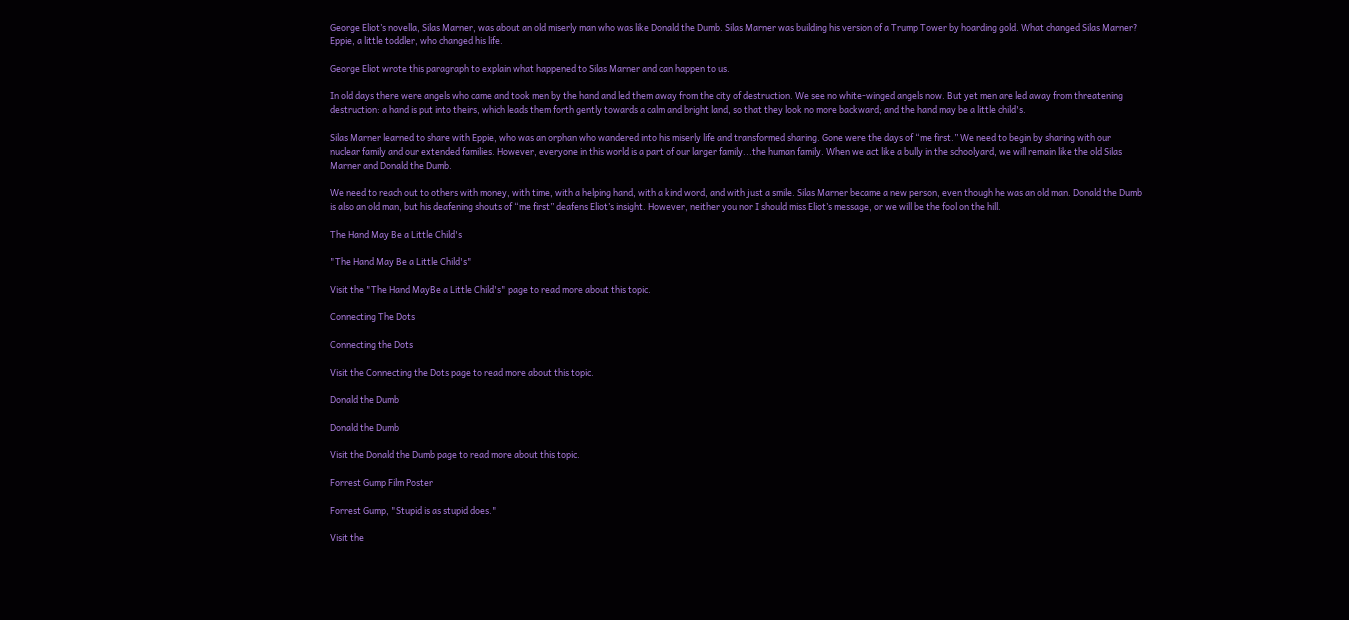George Eliot’s novella, Silas Marner, was about an old miserly man who was like Donald the Dumb. Silas Marner was building his version of a Trump Tower by hoarding gold. What changed Silas Marner? Eppie, a little toddler, who changed his life.

George Eliot wrote this paragraph to explain what happened to Silas Marner and can happen to us.

In old days there were angels who came and took men by the hand and led them away from the city of destruction. We see no white-winged angels now. But yet men are led away from threatening destruction: a hand is put into theirs, which leads them forth gently towards a calm and bright land, so that they look no more backward; and the hand may be a little child's.

Silas Marner learned to share with Eppie, who was an orphan who wandered into his miserly life and transformed sharing. Gone were the days of “me first.” We need to begin by sharing with our nuclear family and our extended families. However, everyone in this world is a part of our larger family...the human family. When we act like a bully in the schoolyard, we will remain like the old Silas Marner and Donald the Dumb.

We need to reach out to others with money, with time, with a helping hand, with a kind word, and with just a smile. Silas Marner became a new person, even though he was an old man. Donald the Dumb is also an old man, but his deafening shouts of “me first” deafens Eliot’s insight. However, neither you nor I should miss Eliot’s message, or we will be the fool on the hill.

The Hand May Be a Little Child's

"The Hand May Be a Little Child's"

Visit the "The Hand MayBe a Little Child's" page to read more about this topic.

Connecting The Dots

Connecting the Dots

Visit the Connecting the Dots page to read more about this topic.

Donald the Dumb

Donald the Dumb

Visit the Donald the Dumb page to read more about this topic.

Forrest Gump Film Poster

Forrest Gump, "Stupid is as stupid does."

Visit the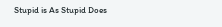Stupid is As Stupid Does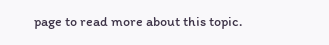page to read more about this topic.